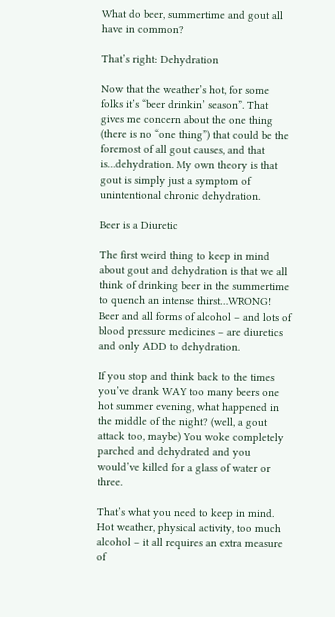What do beer, summertime and gout all have in common?

That’s right: Dehydration

Now that the weather’s hot, for some folks it’s “beer drinkin’ season”. That gives me concern about the one thing (there is no “one thing”) that could be the foremost of all gout causes, and that is…dehydration. My own theory is that gout is simply just a symptom of unintentional chronic dehydration.

Beer is a Diuretic

The first weird thing to keep in mind about gout and dehydration is that we all think of drinking beer in the summertime to quench an intense thirst…WRONG! Beer and all forms of alcohol – and lots of blood pressure medicines – are diuretics and only ADD to dehydration.

If you stop and think back to the times you’ve drank WAY too many beers one hot summer evening, what happened in the middle of the night? (well, a gout attack too, maybe) You woke completely parched and dehydrated and you would’ve killed for a glass of water or three.

That’s what you need to keep in mind. Hot weather, physical activity, too much alcohol – it all requires an extra measure of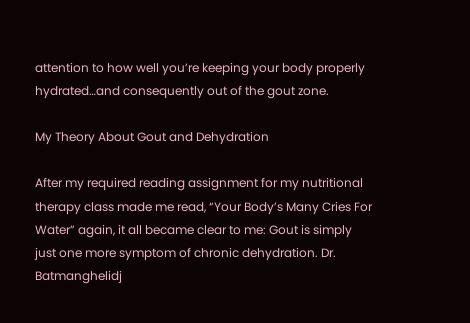attention to how well you’re keeping your body properly hydrated…and consequently out of the gout zone.

My Theory About Gout and Dehydration

After my required reading assignment for my nutritional therapy class made me read, “Your Body’s Many Cries For Water” again, it all became clear to me: Gout is simply just one more symptom of chronic dehydration. Dr. Batmanghelidj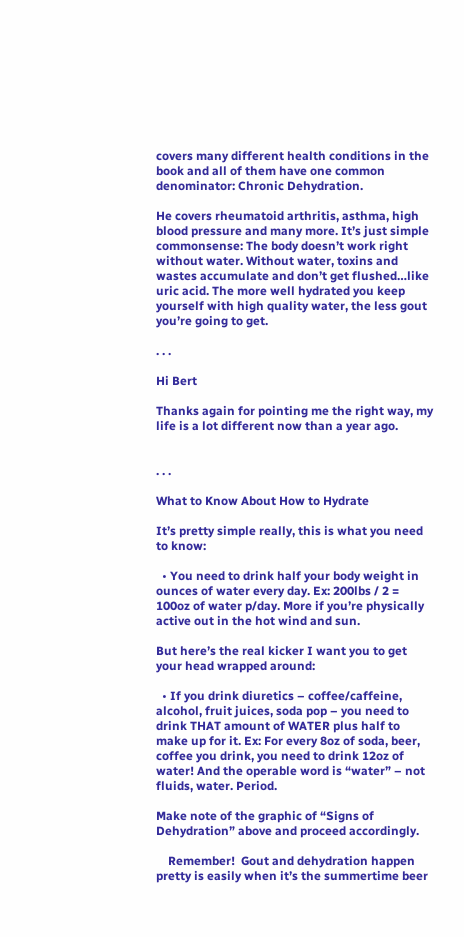covers many different health conditions in the book and all of them have one common denominator: Chronic Dehydration.

He covers rheumatoid arthritis, asthma, high blood pressure and many more. It’s just simple commonsense: The body doesn’t work right without water. Without water, toxins and wastes accumulate and don’t get flushed…like uric acid. The more well hydrated you keep yourself with high quality water, the less gout you’re going to get.

. . .

Hi Bert

Thanks again for pointing me the right way, my life is a lot different now than a year ago.


. . .

What to Know About How to Hydrate

It’s pretty simple really, this is what you need to know:

  • You need to drink half your body weight in ounces of water every day. Ex: 200lbs / 2 = 100oz of water p/day. More if you’re physically active out in the hot wind and sun.

But here’s the real kicker I want you to get your head wrapped around:

  • If you drink diuretics – coffee/caffeine, alcohol, fruit juices, soda pop – you need to drink THAT amount of WATER plus half to make up for it. Ex: For every 8oz of soda, beer, coffee you drink, you need to drink 12oz of water! And the operable word is “water” – not fluids, water. Period.

Make note of the graphic of “Signs of Dehydration” above and proceed accordingly.

    Remember!  Gout and dehydration happen pretty is easily when it’s the summertime beer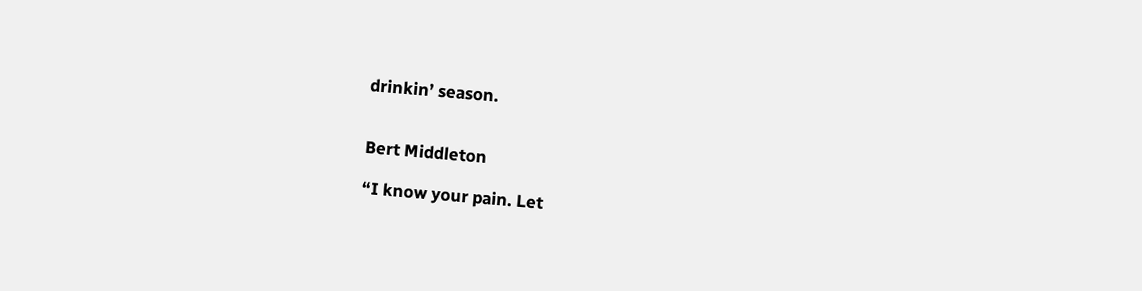drinkin’ season.


Bert Middleton

“I know your pain. Let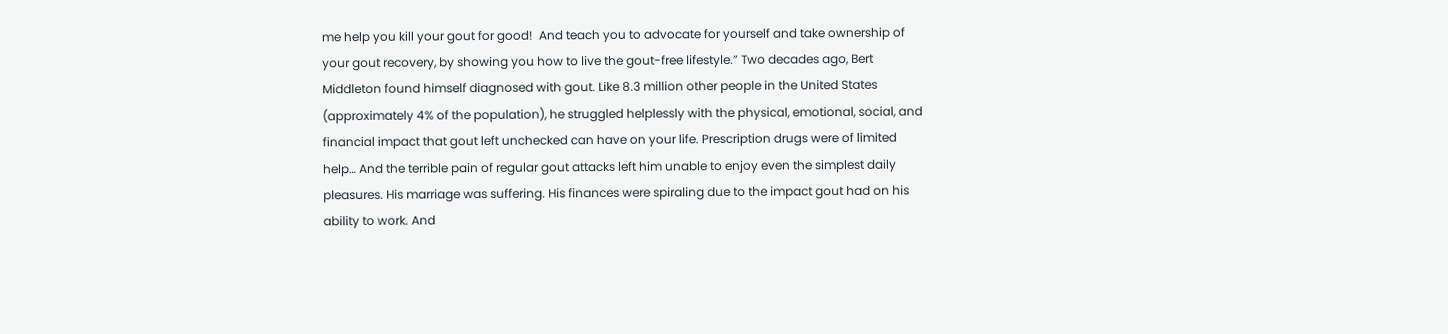me help you kill your gout for good!  And teach you to advocate for yourself and take ownership of your gout recovery, by showing you how to live the gout-free lifestyle.” Two decades ago, Bert Middleton found himself diagnosed with gout. Like 8.3 million other people in the United States (approximately 4% of the population), he struggled helplessly with the physical, emotional, social, and financial impact that gout left unchecked can have on your life. Prescription drugs were of limited help… And the terrible pain of regular gout attacks left him unable to enjoy even the simplest daily pleasures. His marriage was suffering. His finances were spiraling due to the impact gout had on his ability to work. And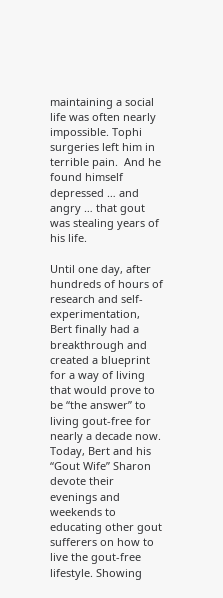maintaining a social life was often nearly impossible. Tophi surgeries left him in terrible pain.  And he found himself depressed … and angry … that gout was stealing years of his life.

Until one day, after hundreds of hours of research and self-experimentation, Bert finally had a breakthrough and created a blueprint for a way of living that would prove to be “the answer” to living gout-free for nearly a decade now. Today, Bert and his “Gout Wife” Sharon devote their evenings and weekends to educating other gout sufferers on how to live the gout-free lifestyle. Showing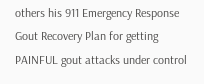others his 911 Emergency Response Gout Recovery Plan for getting PAINFUL gout attacks under control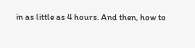in as little as 4 hours. And then, how to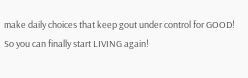make daily choices that keep gout under control for GOOD! So you can finally start LIVING again!